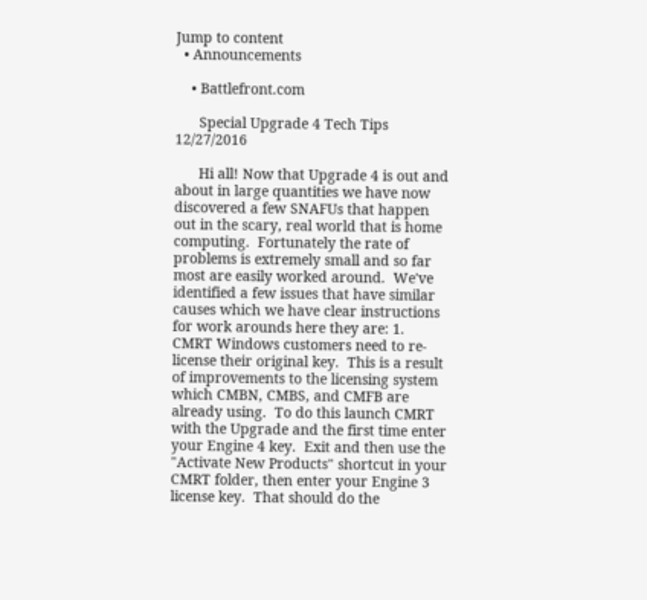Jump to content
  • Announcements

    • Battlefront.com

      Special Upgrade 4 Tech Tips   12/27/2016

      Hi all! Now that Upgrade 4 is out and about in large quantities we have now discovered a few SNAFUs that happen out in the scary, real world that is home computing.  Fortunately the rate of problems is extremely small and so far most are easily worked around.  We've identified a few issues that have similar causes which we have clear instructions for work arounds here they are: 1.  CMRT Windows customers need to re-license their original key.  This is a result of improvements to the licensing system which CMBN, CMBS, and CMFB are already using.  To do this launch CMRT with the Upgrade and the first time enter your Engine 4 key.  Exit and then use the "Activate New Products" shortcut in your CMRT folder, then enter your Engine 3 license key.  That should do the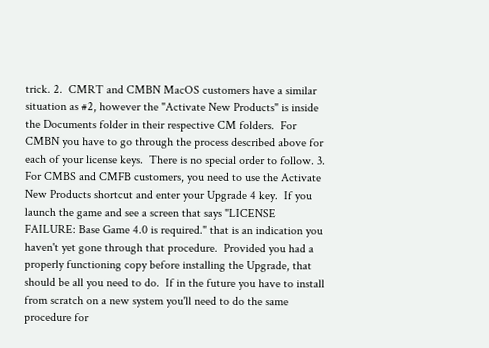trick. 2.  CMRT and CMBN MacOS customers have a similar situation as #2, however the "Activate New Products" is inside the Documents folder in their respective CM folders.  For CMBN you have to go through the process described above for each of your license keys.  There is no special order to follow. 3.  For CMBS and CMFB customers, you need to use the Activate New Products shortcut and enter your Upgrade 4 key.  If you launch the game and see a screen that says "LICENSE FAILURE: Base Game 4.0 is required." that is an indication you haven't yet gone through that procedure.  Provided you had a properly functioning copy before installing the Upgrade, that should be all you need to do.  If in the future you have to install from scratch on a new system you'll need to do the same procedure for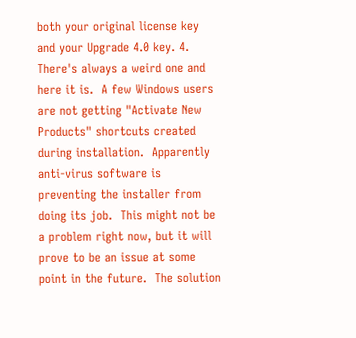both your original license key and your Upgrade 4.0 key. 4.  There's always a weird one and here it is.  A few Windows users are not getting "Activate New Products" shortcuts created during installation.  Apparently anti-virus software is preventing the installer from doing its job.  This might not be a problem right now, but it will prove to be an issue at some point in the future.  The solution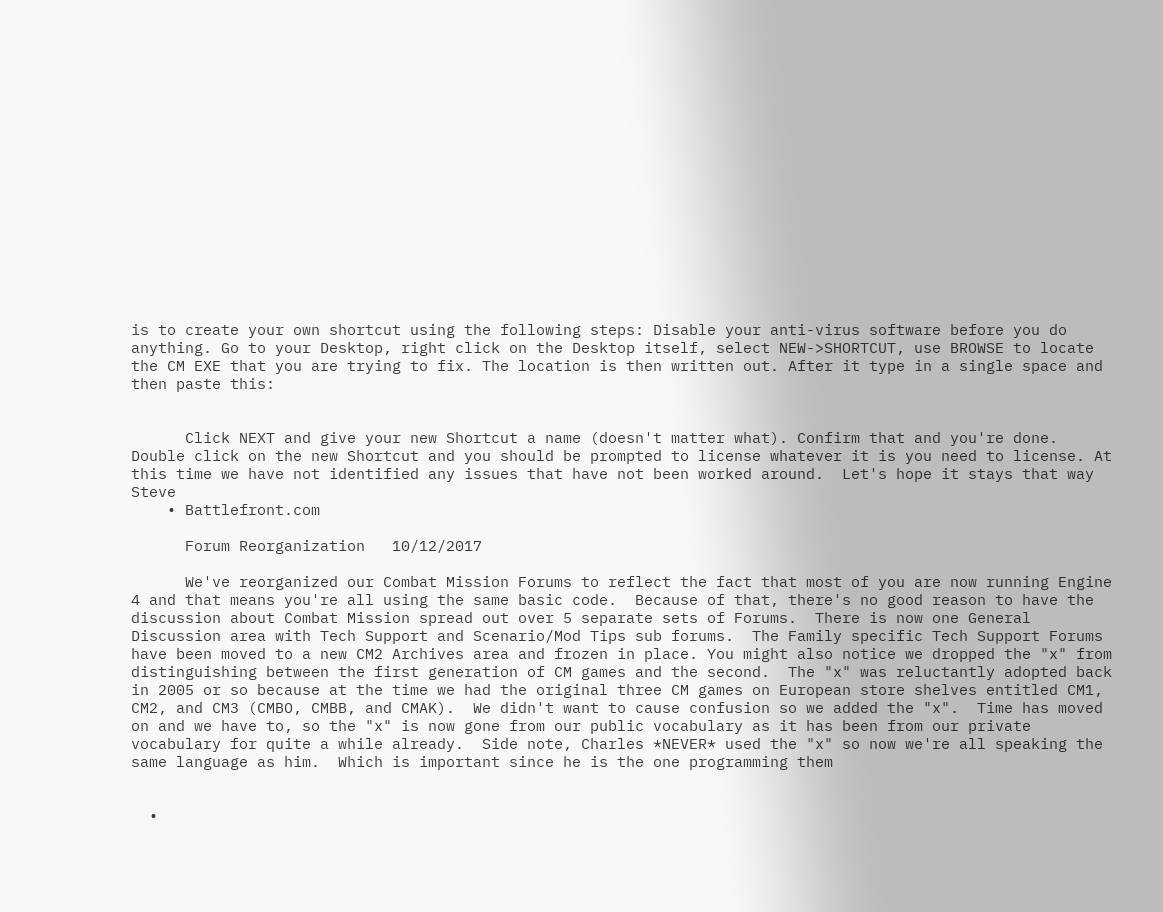is to create your own shortcut using the following steps: Disable your anti-virus software before you do anything. Go to your Desktop, right click on the Desktop itself, select NEW->SHORTCUT, use BROWSE to locate the CM EXE that you are trying to fix. The location is then written out. After it type in a single space and then paste this:


      Click NEXT and give your new Shortcut a name (doesn't matter what). Confirm that and you're done. Double click on the new Shortcut and you should be prompted to license whatever it is you need to license. At this time we have not identified any issues that have not been worked around.  Let's hope it stays that way Steve
    • Battlefront.com

      Forum Reorganization   10/12/2017

      We've reorganized our Combat Mission Forums to reflect the fact that most of you are now running Engine 4 and that means you're all using the same basic code.  Because of that, there's no good reason to have the discussion about Combat Mission spread out over 5 separate sets of Forums.  There is now one General Discussion area with Tech Support and Scenario/Mod Tips sub forums.  The Family specific Tech Support Forums have been moved to a new CM2 Archives area and frozen in place. You might also notice we dropped the "x" from distinguishing between the first generation of CM games and the second.  The "x" was reluctantly adopted back in 2005 or so because at the time we had the original three CM games on European store shelves entitled CM1, CM2, and CM3 (CMBO, CMBB, and CMAK).  We didn't want to cause confusion so we added the "x".  Time has moved on and we have to, so the "x" is now gone from our public vocabulary as it has been from our private vocabulary for quite a while already.  Side note, Charles *NEVER* used the "x" so now we're all speaking the same language as him.  Which is important since he is the one programming them


  •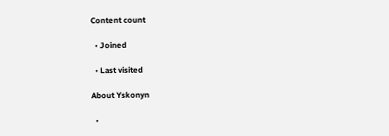Content count

  • Joined

  • Last visited

About Yskonyn

  •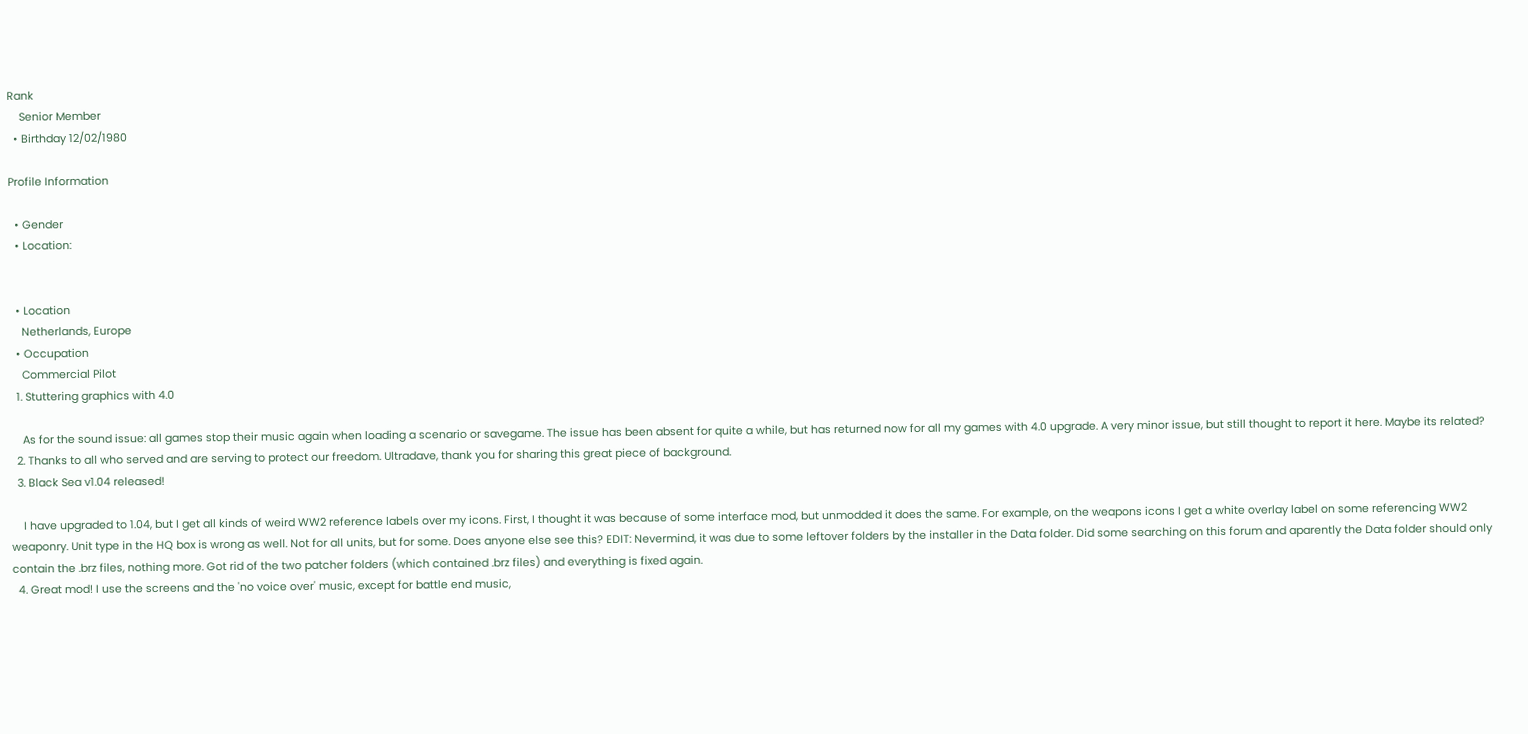Rank
    Senior Member
  • Birthday 12/02/1980

Profile Information

  • Gender
  • Location:


  • Location
    Netherlands, Europe
  • Occupation
    Commercial Pilot
  1. Stuttering graphics with 4.0

    As for the sound issue: all games stop their music again when loading a scenario or savegame. The issue has been absent for quite a while, but has returned now for all my games with 4.0 upgrade. A very minor issue, but still thought to report it here. Maybe its related?
  2. Thanks to all who served and are serving to protect our freedom. Ultradave, thank you for sharing this great piece of background.
  3. Black Sea v1.04 released!

    I have upgraded to 1.04, but I get all kinds of weird WW2 reference labels over my icons. First, I thought it was because of some interface mod, but unmodded it does the same. For example, on the weapons icons I get a white overlay label on some referencing WW2 weaponry. Unit type in the HQ box is wrong as well. Not for all units, but for some. Does anyone else see this? EDIT: Nevermind, it was due to some leftover folders by the installer in the Data folder. Did some searching on this forum and aparently the Data folder should only contain the .brz files, nothing more. Got rid of the two patcher folders (which contained .brz files) and everything is fixed again.
  4. Great mod! I use the screens and the 'no voice over' music, except for battle end music,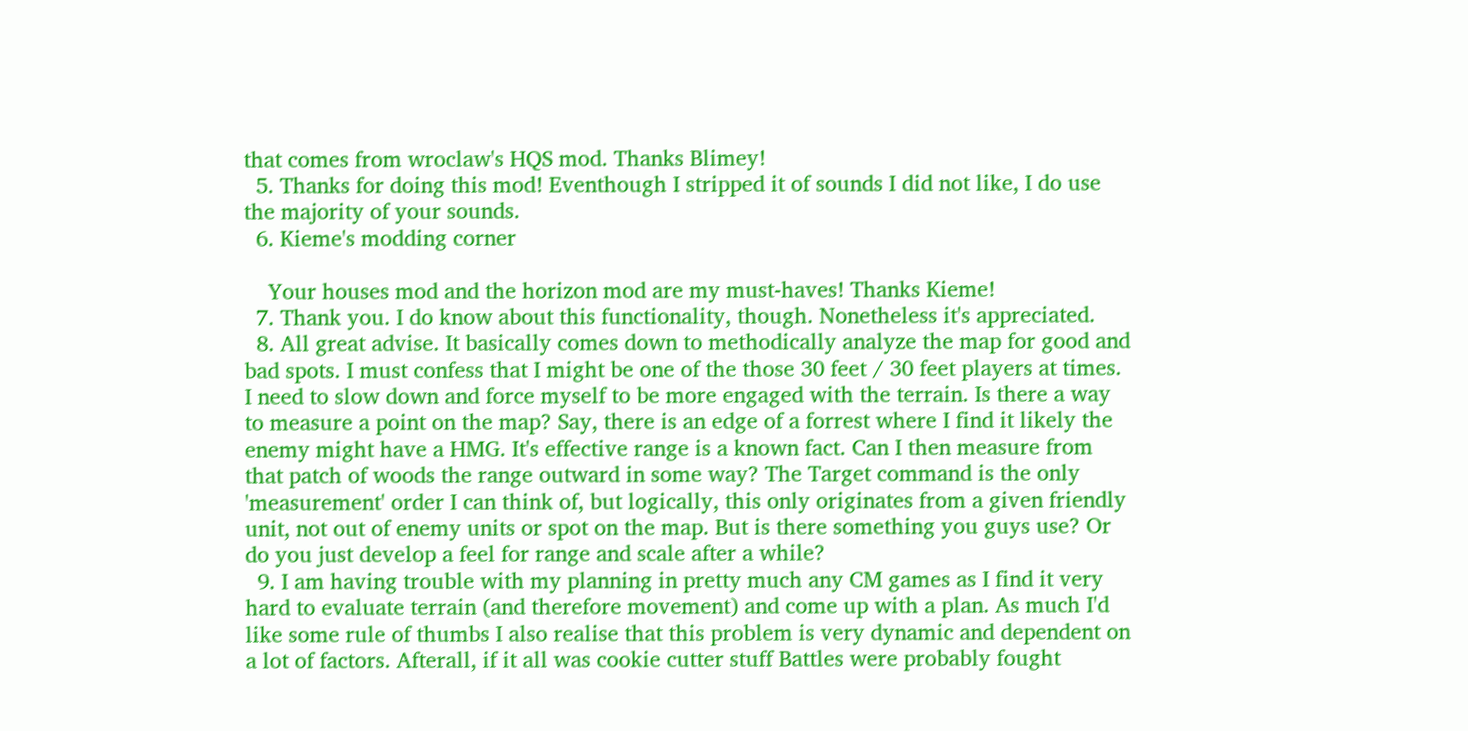that comes from wroclaw's HQS mod. Thanks Blimey!
  5. Thanks for doing this mod! Eventhough I stripped it of sounds I did not like, I do use the majority of your sounds.
  6. Kieme's modding corner

    Your houses mod and the horizon mod are my must-haves! Thanks Kieme!
  7. Thank you. I do know about this functionality, though. Nonetheless it's appreciated.
  8. All great advise. It basically comes down to methodically analyze the map for good and bad spots. I must confess that I might be one of the those 30 feet / 30 feet players at times. I need to slow down and force myself to be more engaged with the terrain. Is there a way to measure a point on the map? Say, there is an edge of a forrest where I find it likely the enemy might have a HMG. It's effective range is a known fact. Can I then measure from that patch of woods the range outward in some way? The Target command is the only 'measurement' order I can think of, but logically, this only originates from a given friendly unit, not out of enemy units or spot on the map. But is there something you guys use? Or do you just develop a feel for range and scale after a while?
  9. I am having trouble with my planning in pretty much any CM games as I find it very hard to evaluate terrain (and therefore movement) and come up with a plan. As much I'd like some rule of thumbs I also realise that this problem is very dynamic and dependent on a lot of factors. Afterall, if it all was cookie cutter stuff Battles were probably fought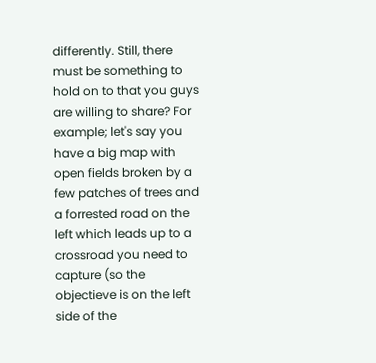differently. Still, there must be something to hold on to that you guys are willing to share? For example; let's say you have a big map with open fields broken by a few patches of trees and a forrested road on the left which leads up to a crossroad you need to capture (so the objectieve is on the left side of the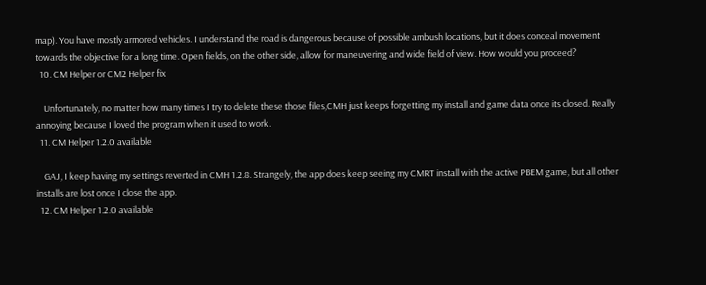map). You have mostly armored vehicles. I understand the road is dangerous because of possible ambush locations, but it does conceal movement towards the objective for a long time. Open fields, on the other side, allow for maneuvering and wide field of view. How would you proceed?
  10. CM Helper or CM2 Helper fix

    Unfortunately, no matter how many times I try to delete these those files,CMH just keeps forgetting my install and game data once its closed. Really annoying because I loved the program when it used to work.
  11. CM Helper 1.2.0 available

    GAJ, I keep having my settings reverted in CMH 1.2.8. Strangely, the app does keep seeing my CMRT install with the active PBEM game, but all other installs are lost once I close the app.
  12. CM Helper 1.2.0 available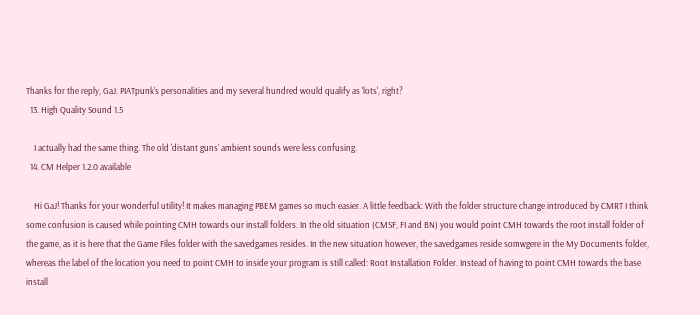Thanks for the reply, GaJ. PIATpunk's personalities and my several hundred would qualify as 'lots', right?
  13. High Quality Sound 1.5

    I actually had the same thing. The old 'distant guns' ambient sounds were less confusing.
  14. CM Helper 1.2.0 available

    Hi GaJ! Thanks for your wonderful utility! It makes managing PBEM games so much easier. A little feedback: With the folder structure change introduced by CMRT I think some confusion is caused while pointing CMH towards our install folders. In the old situation (CMSF, FI and BN) you would point CMH towards the root install folder of the game, as it is here that the Game Files folder with the savedgames resides. In the new situation however, the savedgames reside somwgere in the My Documents folder, whereas the label of the location you need to point CMH to inside your program is still called: Root Installation Folder. Instead of having to point CMH towards the base install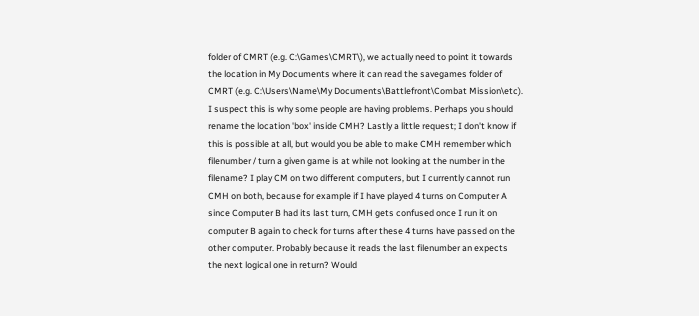folder of CMRT (e.g. C:\Games\CMRT\), we actually need to point it towards the location in My Documents where it can read the savegames folder of CMRT (e.g. C:\Users\Name\My Documents\Battlefront\Combat Mission\etc). I suspect this is why some people are having problems. Perhaps you should rename the location 'box' inside CMH? Lastly a little request; I don't know if this is possible at all, but would you be able to make CMH remember which filenumber / turn a given game is at while not looking at the number in the filename? I play CM on two different computers, but I currently cannot run CMH on both, because for example if I have played 4 turns on Computer A since Computer B had its last turn, CMH gets confused once I run it on computer B again to check for turns after these 4 turns have passed on the other computer. Probably because it reads the last filenumber an expects the next logical one in return? Would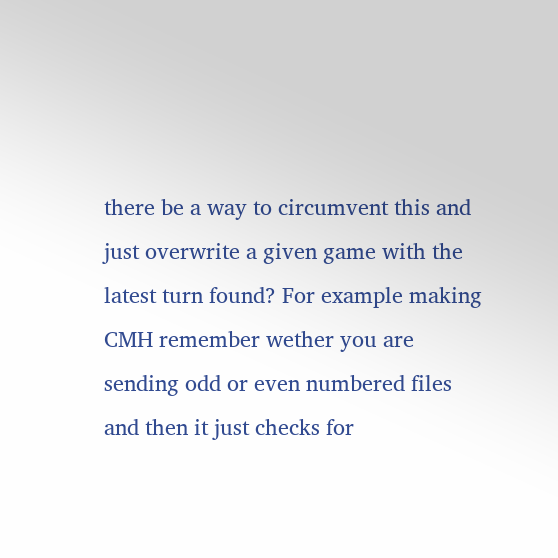there be a way to circumvent this and just overwrite a given game with the latest turn found? For example making CMH remember wether you are sending odd or even numbered files and then it just checks for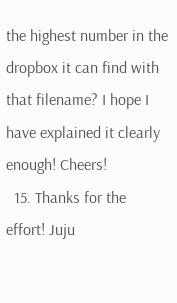the highest number in the dropbox it can find with that filename? I hope I have explained it clearly enough! Cheers!
  15. Thanks for the effort! Juju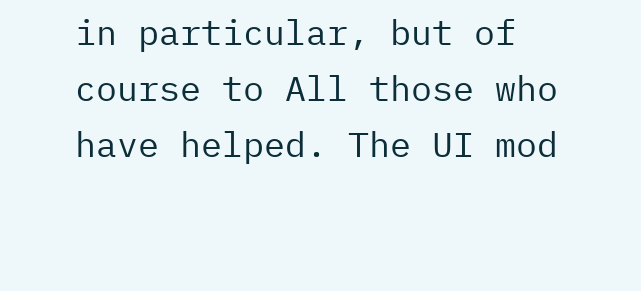in particular, but of course to All those who have helped. The UI mod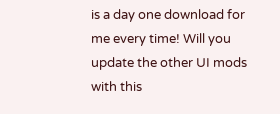is a day one download for me every time! Will you update the other UI mods with this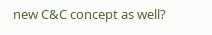new C&C concept as well?